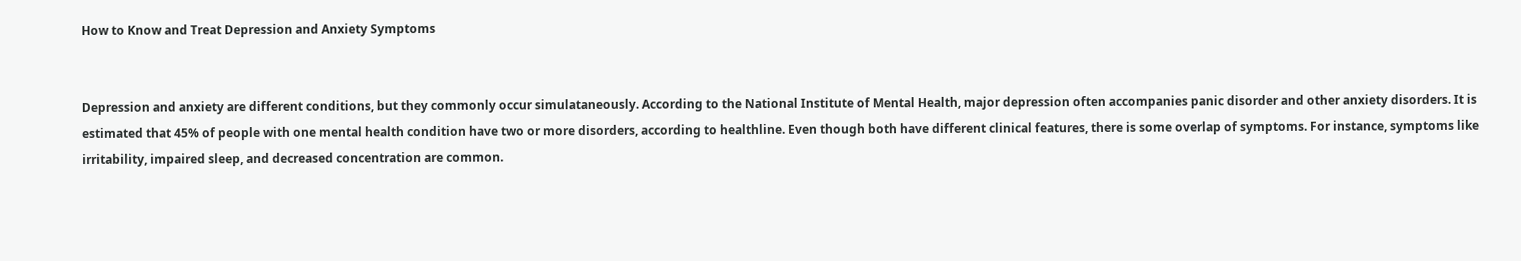How to Know and Treat Depression and Anxiety Symptoms


Depression and anxiety are different conditions, but they commonly occur simulataneously. According to the National Institute of Mental Health, major depression often accompanies panic disorder and other anxiety disorders. It is estimated that 45% of people with one mental health condition have two or more disorders, according to healthline. Even though both have different clinical features, there is some overlap of symptoms. For instance, symptoms like irritability, impaired sleep, and decreased concentration are common.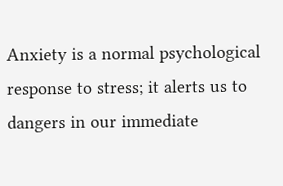Anxiety is a normal psychological response to stress; it alerts us to dangers in our immediate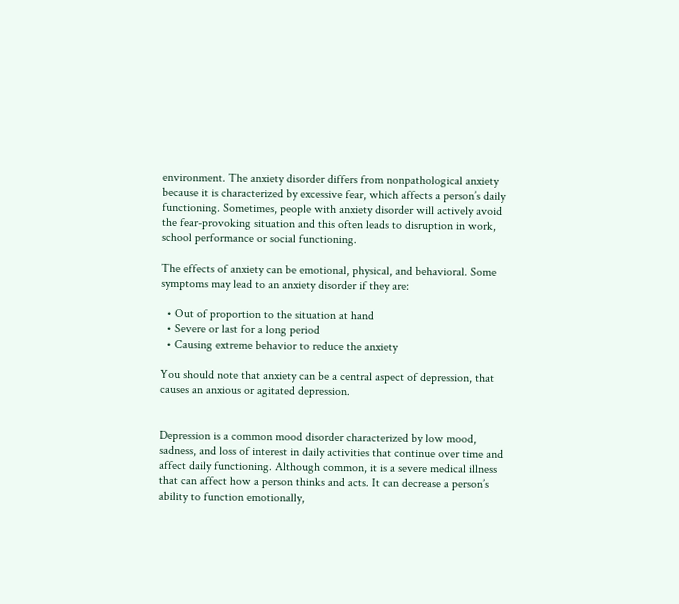environment. The anxiety disorder differs from nonpathological anxiety because it is characterized by excessive fear, which affects a person’s daily functioning. Sometimes, people with anxiety disorder will actively avoid the fear-provoking situation and this often leads to disruption in work, school performance or social functioning.

The effects of anxiety can be emotional, physical, and behavioral. Some symptoms may lead to an anxiety disorder if they are:

  • Out of proportion to the situation at hand
  • Severe or last for a long period
  • Causing extreme behavior to reduce the anxiety

You should note that anxiety can be a central aspect of depression, that causes an anxious or agitated depression.


Depression is a common mood disorder characterized by low mood, sadness, and loss of interest in daily activities that continue over time and affect daily functioning. Although common, it is a severe medical illness that can affect how a person thinks and acts. It can decrease a person’s ability to function emotionally,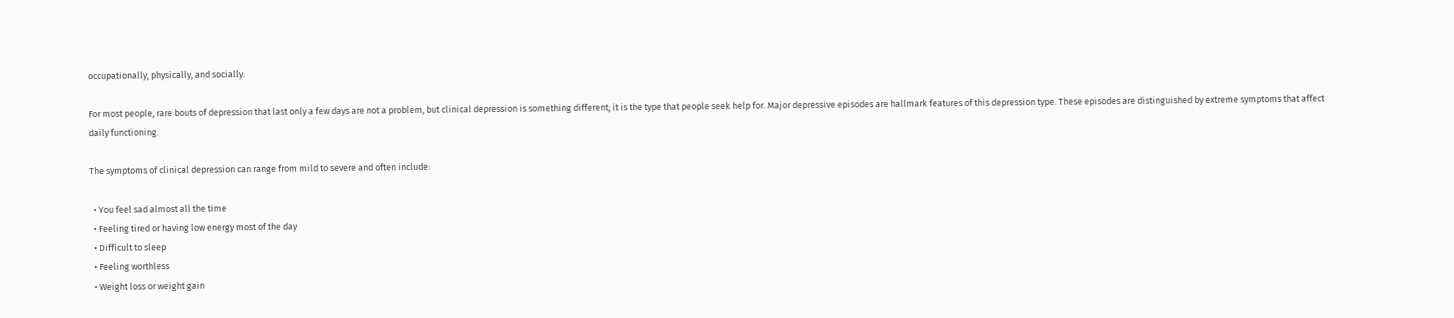occupationally, physically, and socially.

For most people, rare bouts of depression that last only a few days are not a problem, but clinical depression is something different; it is the type that people seek help for. Major depressive episodes are hallmark features of this depression type. These episodes are distinguished by extreme symptoms that affect daily functioning.

The symptoms of clinical depression can range from mild to severe and often include:

  • You feel sad almost all the time
  • Feeling tired or having low energy most of the day
  • Difficult to sleep
  • Feeling worthless
  • Weight loss or weight gain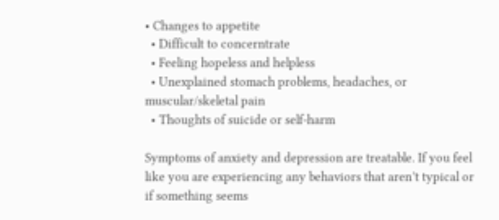• Changes to appetite
  • Difficult to concerntrate
  • Feeling hopeless and helpless
  • Unexplained stomach problems, headaches, or muscular/skeletal pain
  • Thoughts of suicide or self-harm

Symptoms of anxiety and depression are treatable. If you feel like you are experiencing any behaviors that aren’t typical or if something seems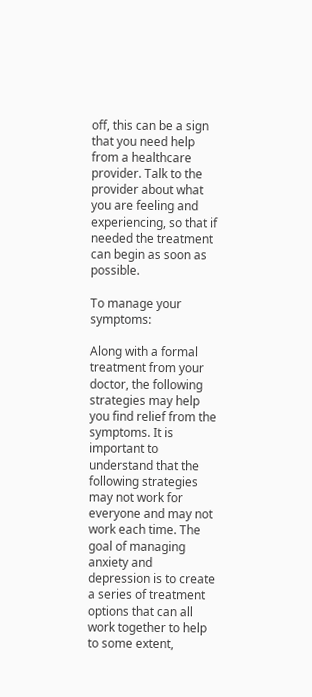off, this can be a sign that you need help from a healthcare provider. Talk to the provider about what you are feeling and experiencing, so that if needed the treatment can begin as soon as possible.

To manage your symptoms:

Along with a formal treatment from your doctor, the following strategies may help you find relief from the symptoms. It is important to understand that the following strategies may not work for everyone and may not work each time. The goal of managing anxiety and depression is to create a series of treatment options that can all work together to help to some extent,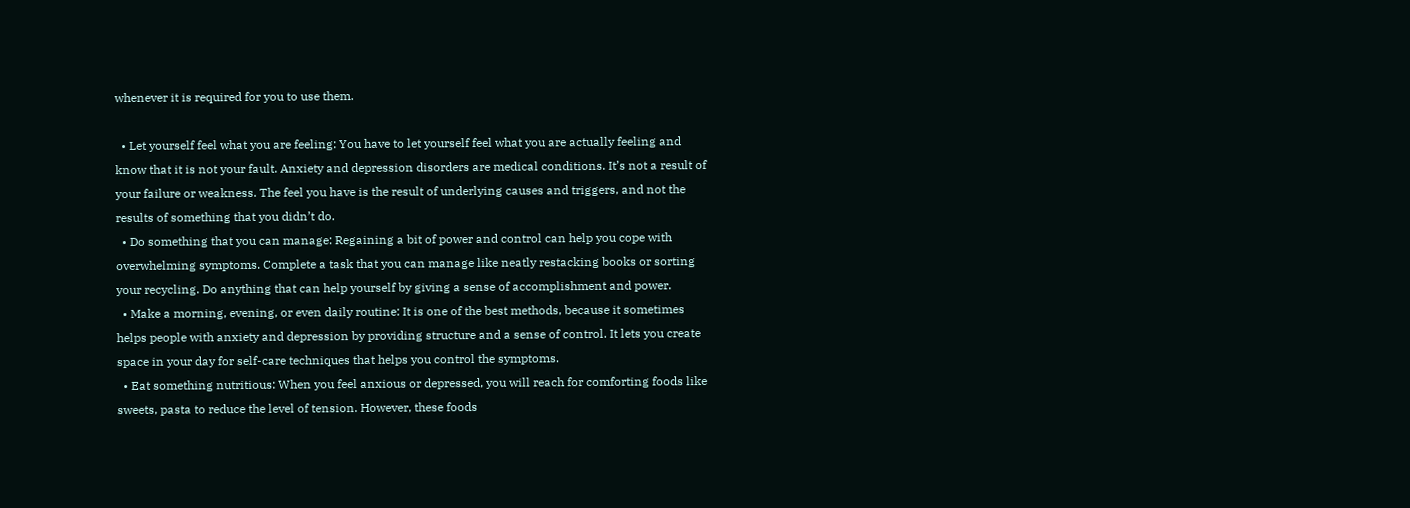whenever it is required for you to use them.

  • Let yourself feel what you are feeling: You have to let yourself feel what you are actually feeling and know that it is not your fault. Anxiety and depression disorders are medical conditions. It’s not a result of your failure or weakness. The feel you have is the result of underlying causes and triggers, and not the results of something that you didn’t do.
  • Do something that you can manage: Regaining a bit of power and control can help you cope with overwhelming symptoms. Complete a task that you can manage like neatly restacking books or sorting your recycling. Do anything that can help yourself by giving a sense of accomplishment and power.
  • Make a morning, evening, or even daily routine: It is one of the best methods, because it sometimes helps people with anxiety and depression by providing structure and a sense of control. It lets you create space in your day for self-care techniques that helps you control the symptoms.
  • Eat something nutritious: When you feel anxious or depressed, you will reach for comforting foods like sweets, pasta to reduce the level of tension. However, these foods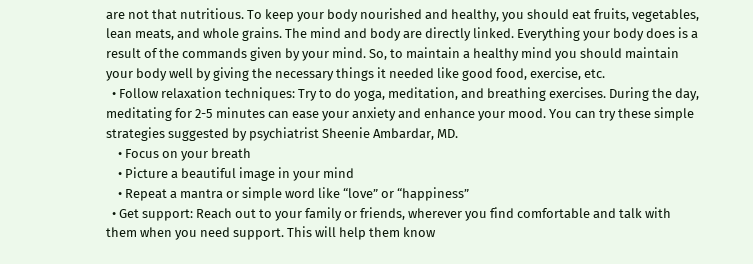are not that nutritious. To keep your body nourished and healthy, you should eat fruits, vegetables, lean meats, and whole grains. The mind and body are directly linked. Everything your body does is a result of the commands given by your mind. So, to maintain a healthy mind you should maintain your body well by giving the necessary things it needed like good food, exercise, etc.
  • Follow relaxation techniques: Try to do yoga, meditation, and breathing exercises. During the day, meditating for 2-5 minutes can ease your anxiety and enhance your mood. You can try these simple strategies suggested by psychiatrist Sheenie Ambardar, MD.
    • Focus on your breath
    • Picture a beautiful image in your mind
    • Repeat a mantra or simple word like “love” or “happiness”
  • Get support: Reach out to your family or friends, wherever you find comfortable and talk with them when you need support. This will help them know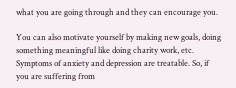what you are going through and they can encourage you.

You can also motivate yourself by making new goals, doing something meaningful like doing charity work, etc. Symptoms of anxiety and depression are treatable. So, if you are suffering from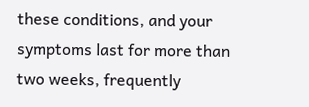these conditions, and your symptoms last for more than two weeks, frequently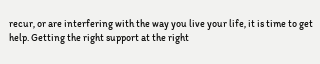recur, or are interfering with the way you live your life, it is time to get help. Getting the right support at the right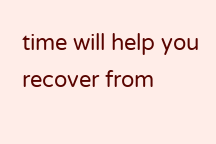time will help you recover from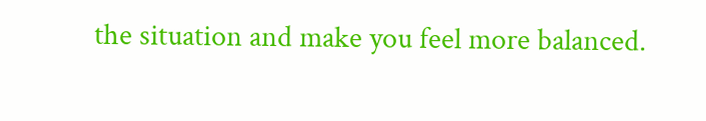the situation and make you feel more balanced.